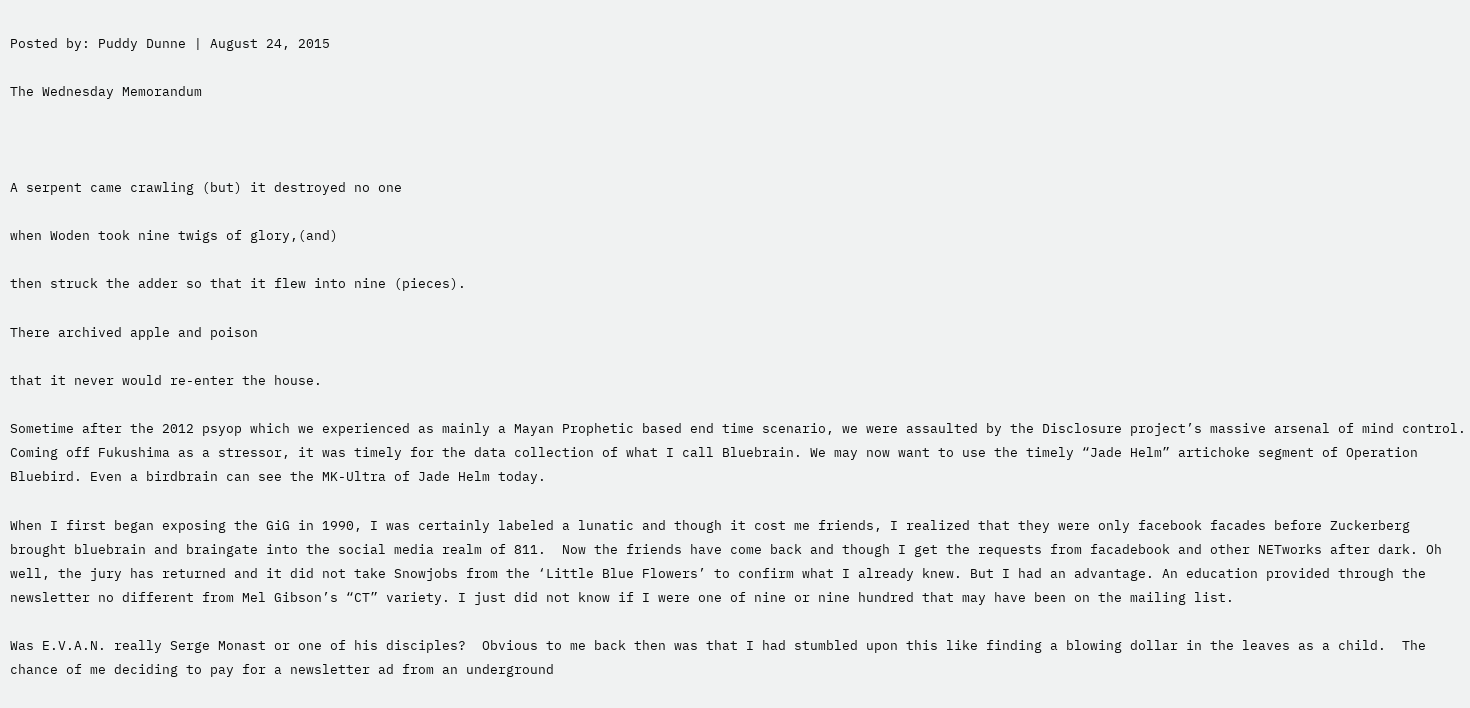Posted by: Puddy Dunne | August 24, 2015

The Wednesday Memorandum



A serpent came crawling (but) it destroyed no one

when Woden took nine twigs of glory,(and)

then struck the adder so that it flew into nine (pieces).

There archived apple and poison

that it never would re-enter the house.

Sometime after the 2012 psyop which we experienced as mainly a Mayan Prophetic based end time scenario, we were assaulted by the Disclosure project’s massive arsenal of mind control.  Coming off Fukushima as a stressor, it was timely for the data collection of what I call Bluebrain. We may now want to use the timely “Jade Helm” artichoke segment of Operation Bluebird. Even a birdbrain can see the MK-Ultra of Jade Helm today.

When I first began exposing the GiG in 1990, I was certainly labeled a lunatic and though it cost me friends, I realized that they were only facebook facades before Zuckerberg brought bluebrain and braingate into the social media realm of 811.  Now the friends have come back and though I get the requests from facadebook and other NETworks after dark. Oh well, the jury has returned and it did not take Snowjobs from the ‘Little Blue Flowers’ to confirm what I already knew. But I had an advantage. An education provided through the newsletter no different from Mel Gibson’s “CT” variety. I just did not know if I were one of nine or nine hundred that may have been on the mailing list.

Was E.V.A.N. really Serge Monast or one of his disciples?  Obvious to me back then was that I had stumbled upon this like finding a blowing dollar in the leaves as a child.  The chance of me deciding to pay for a newsletter ad from an underground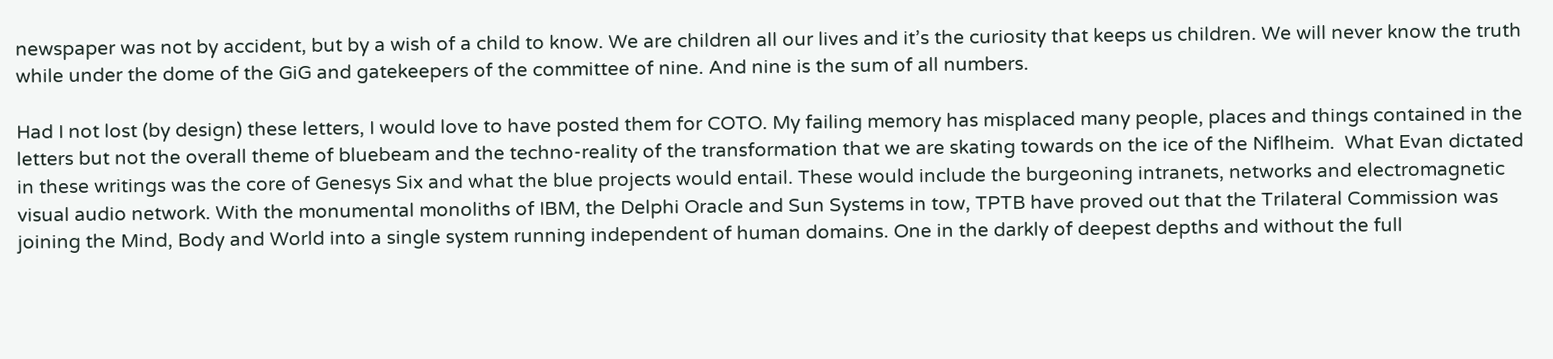newspaper was not by accident, but by a wish of a child to know. We are children all our lives and it’s the curiosity that keeps us children. We will never know the truth while under the dome of the GiG and gatekeepers of the committee of nine. And nine is the sum of all numbers.

Had I not lost (by design) these letters, I would love to have posted them for COTO. My failing memory has misplaced many people, places and things contained in the letters but not the overall theme of bluebeam and the techno-reality of the transformation that we are skating towards on the ice of the Niflheim.  What Evan dictated in these writings was the core of Genesys Six and what the blue projects would entail. These would include the burgeoning intranets, networks and electromagnetic visual audio network. With the monumental monoliths of IBM, the Delphi Oracle and Sun Systems in tow, TPTB have proved out that the Trilateral Commission was joining the Mind, Body and World into a single system running independent of human domains. One in the darkly of deepest depths and without the full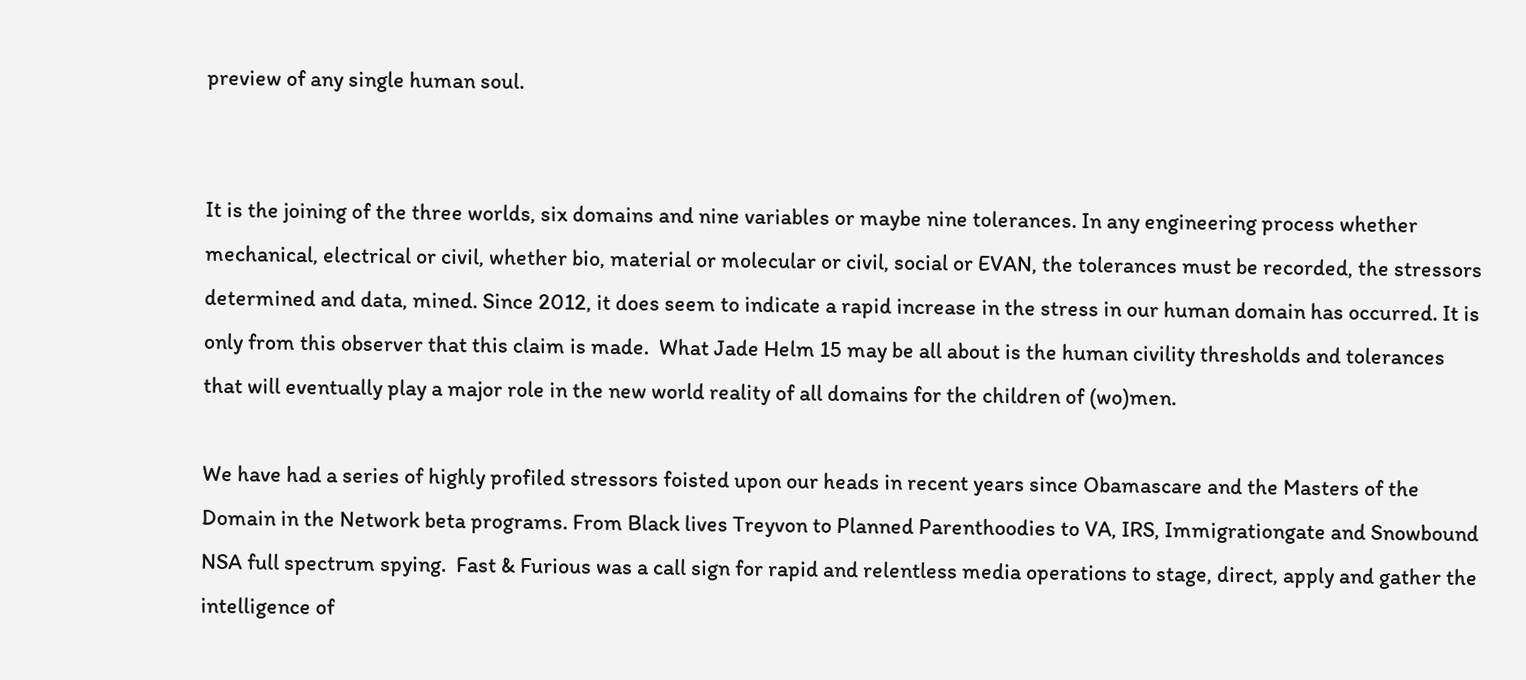preview of any single human soul.


It is the joining of the three worlds, six domains and nine variables or maybe nine tolerances. In any engineering process whether mechanical, electrical or civil, whether bio, material or molecular or civil, social or EVAN, the tolerances must be recorded, the stressors determined and data, mined. Since 2012, it does seem to indicate a rapid increase in the stress in our human domain has occurred. It is only from this observer that this claim is made.  What Jade Helm 15 may be all about is the human civility thresholds and tolerances that will eventually play a major role in the new world reality of all domains for the children of (wo)men.

We have had a series of highly profiled stressors foisted upon our heads in recent years since Obamascare and the Masters of the Domain in the Network beta programs. From Black lives Treyvon to Planned Parenthoodies to VA, IRS, Immigrationgate and Snowbound NSA full spectrum spying.  Fast & Furious was a call sign for rapid and relentless media operations to stage, direct, apply and gather the intelligence of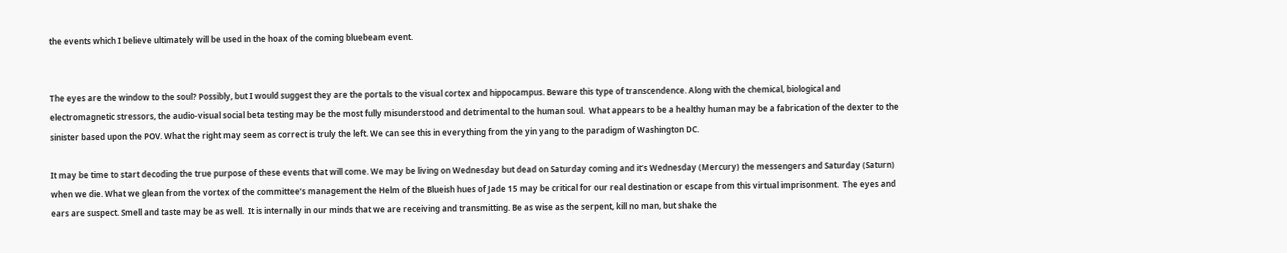the events which I believe ultimately will be used in the hoax of the coming bluebeam event.


The eyes are the window to the soul? Possibly, but I would suggest they are the portals to the visual cortex and hippocampus. Beware this type of transcendence. Along with the chemical, biological and electromagnetic stressors, the audio-visual social beta testing may be the most fully misunderstood and detrimental to the human soul.  What appears to be a healthy human may be a fabrication of the dexter to the sinister based upon the POV. What the right may seem as correct is truly the left. We can see this in everything from the yin yang to the paradigm of Washington DC.

It may be time to start decoding the true purpose of these events that will come. We may be living on Wednesday but dead on Saturday coming and it’s Wednesday (Mercury) the messengers and Saturday (Saturn) when we die. What we glean from the vortex of the committee’s management the Helm of the Blueish hues of Jade 15 may be critical for our real destination or escape from this virtual imprisonment.  The eyes and ears are suspect. Smell and taste may be as well.  It is internally in our minds that we are receiving and transmitting. Be as wise as the serpent, kill no man, but shake the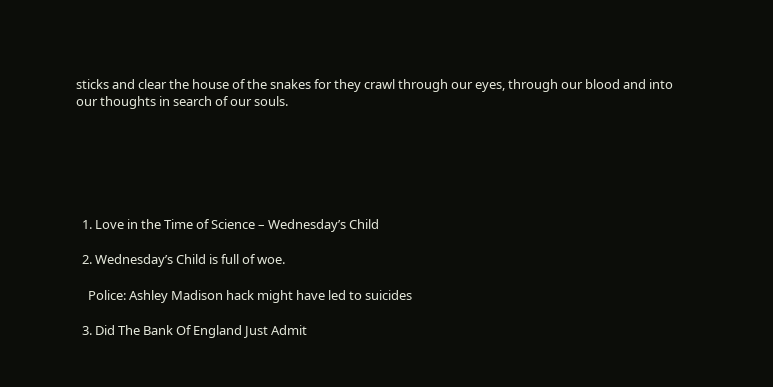sticks and clear the house of the snakes for they crawl through our eyes, through our blood and into our thoughts in search of our souls.






  1. Love in the Time of Science – Wednesday’s Child

  2. Wednesday’s Child is full of woe.

    Police: Ashley Madison hack might have led to suicides

  3. Did The Bank Of England Just Admit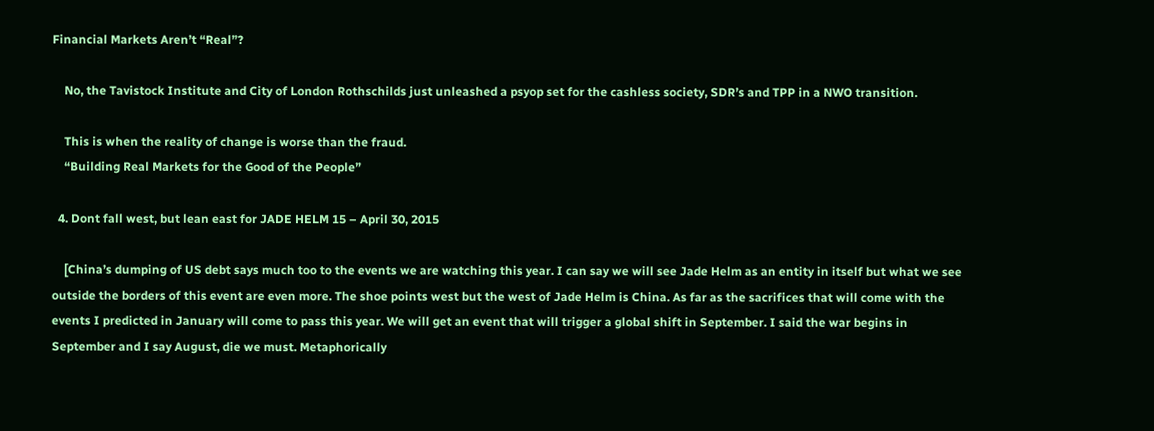Financial Markets Aren’t “Real”?

    No, the Tavistock Institute and City of London Rothschilds just unleashed a psyop set for the cashless society, SDR’s and TPP in a NWO transition.

    This is when the reality of change is worse than the fraud.
    “Building Real Markets for the Good of the People”

  4. Dont fall west, but lean east for JADE HELM 15 – April 30, 2015

    [China’s dumping of US debt says much too to the events we are watching this year. I can say we will see Jade Helm as an entity in itself but what we see outside the borders of this event are even more. The shoe points west but the west of Jade Helm is China. As far as the sacrifices that will come with the events I predicted in January will come to pass this year. We will get an event that will trigger a global shift in September. I said the war begins in September and I say August, die we must. Metaphorically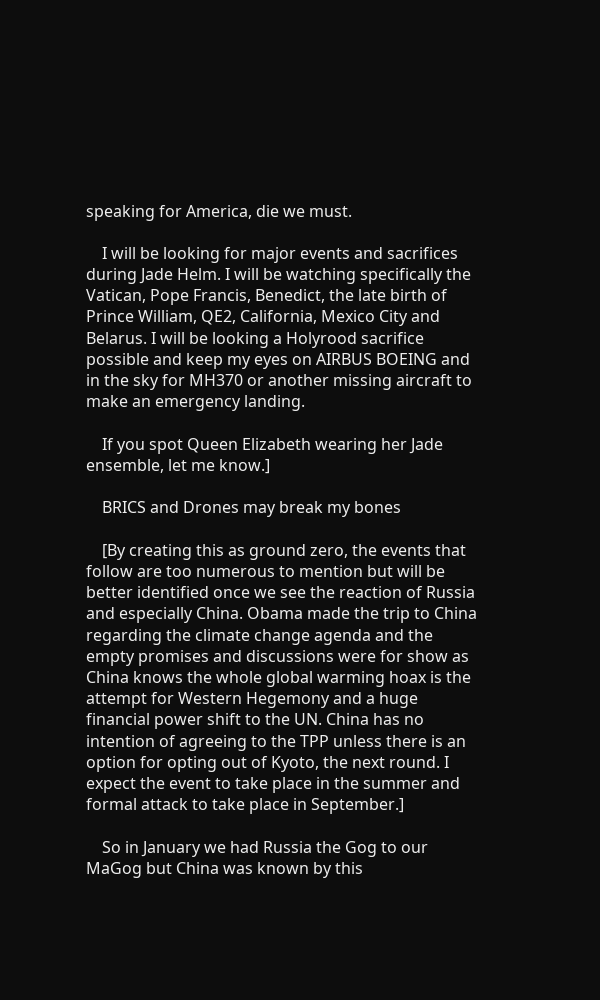speaking for America, die we must.

    I will be looking for major events and sacrifices during Jade Helm. I will be watching specifically the Vatican, Pope Francis, Benedict, the late birth of Prince William, QE2, California, Mexico City and Belarus. I will be looking a Holyrood sacrifice possible and keep my eyes on AIRBUS BOEING and in the sky for MH370 or another missing aircraft to make an emergency landing.

    If you spot Queen Elizabeth wearing her Jade ensemble, let me know.]

    BRICS and Drones may break my bones

    [By creating this as ground zero, the events that follow are too numerous to mention but will be better identified once we see the reaction of Russia and especially China. Obama made the trip to China regarding the climate change agenda and the empty promises and discussions were for show as China knows the whole global warming hoax is the attempt for Western Hegemony and a huge financial power shift to the UN. China has no intention of agreeing to the TPP unless there is an option for opting out of Kyoto, the next round. I expect the event to take place in the summer and formal attack to take place in September.]

    So in January we had Russia the Gog to our MaGog but China was known by this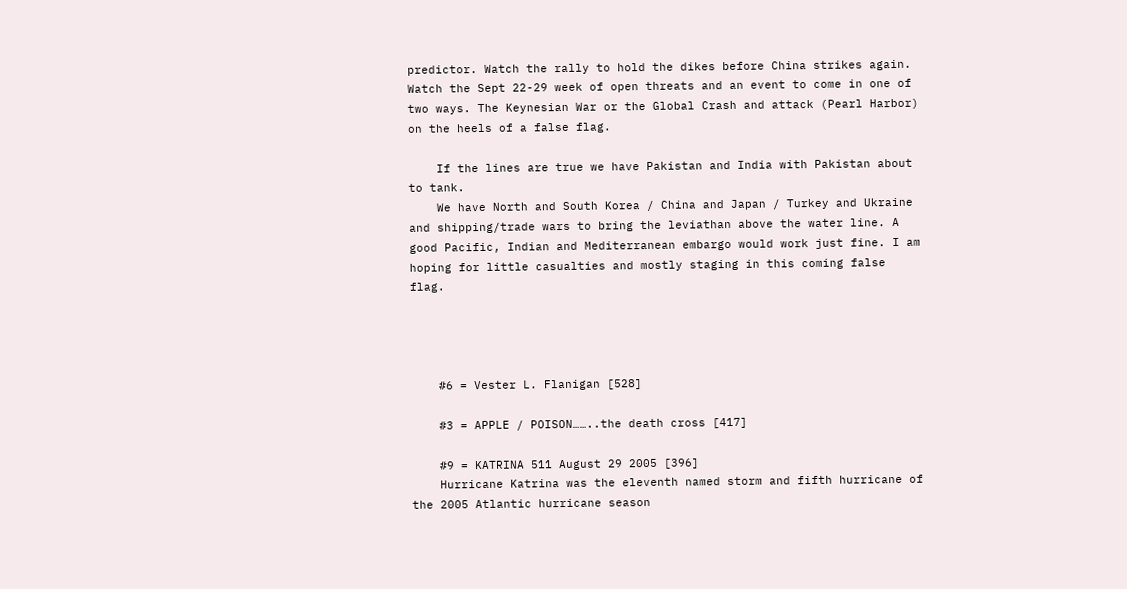predictor. Watch the rally to hold the dikes before China strikes again. Watch the Sept 22-29 week of open threats and an event to come in one of two ways. The Keynesian War or the Global Crash and attack (Pearl Harbor) on the heels of a false flag.

    If the lines are true we have Pakistan and India with Pakistan about to tank.
    We have North and South Korea / China and Japan / Turkey and Ukraine and shipping/trade wars to bring the leviathan above the water line. A good Pacific, Indian and Mediterranean embargo would work just fine. I am hoping for little casualties and mostly staging in this coming false flag.




    #6 = Vester L. Flanigan [528]

    #3 = APPLE / POISON……..the death cross [417]

    #9 = KATRINA 511 August 29 2005 [396]
    Hurricane Katrina was the eleventh named storm and fifth hurricane of the 2005 Atlantic hurricane season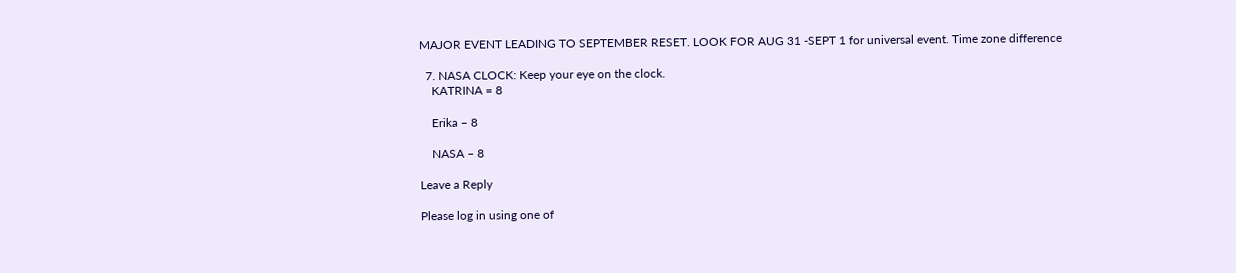MAJOR EVENT LEADING TO SEPTEMBER RESET. LOOK FOR AUG 31 -SEPT 1 for universal event. Time zone difference

  7. NASA CLOCK: Keep your eye on the clock.
    KATRINA = 8

    Erika – 8

    NASA – 8

Leave a Reply

Please log in using one of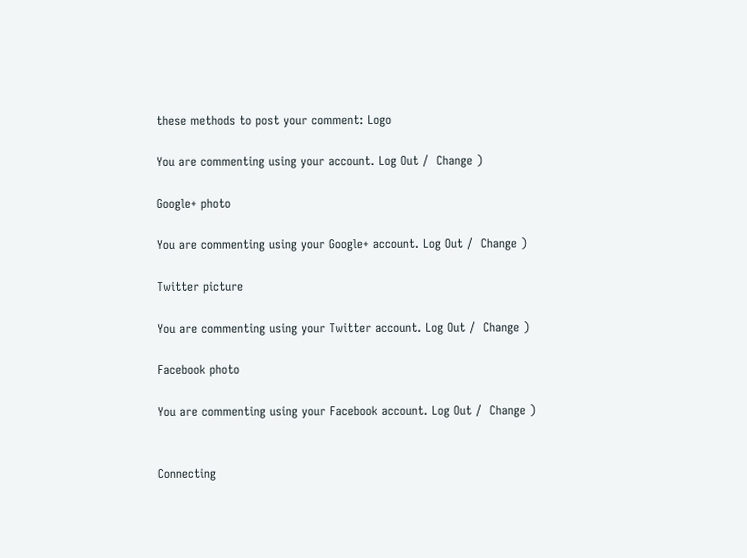these methods to post your comment: Logo

You are commenting using your account. Log Out /  Change )

Google+ photo

You are commenting using your Google+ account. Log Out /  Change )

Twitter picture

You are commenting using your Twitter account. Log Out /  Change )

Facebook photo

You are commenting using your Facebook account. Log Out /  Change )


Connecting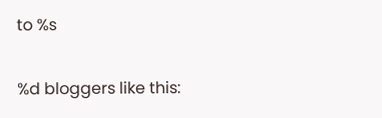to %s


%d bloggers like this: